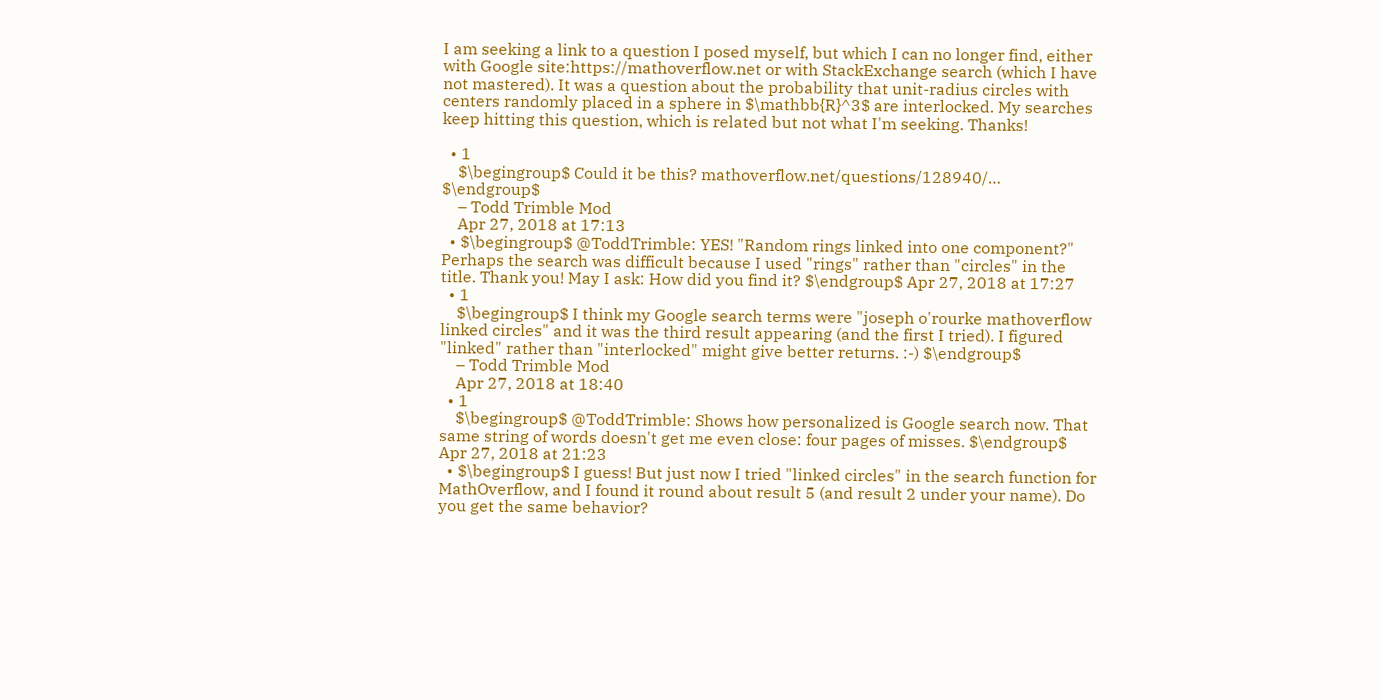I am seeking a link to a question I posed myself, but which I can no longer find, either with Google site:https://mathoverflow.net or with StackExchange search (which I have not mastered). It was a question about the probability that unit-radius circles with centers randomly placed in a sphere in $\mathbb{R}^3$ are interlocked. My searches keep hitting this question, which is related but not what I'm seeking. Thanks!

  • 1
    $\begingroup$ Could it be this? mathoverflow.net/questions/128940/… $\endgroup$
    – Todd Trimble Mod
    Apr 27, 2018 at 17:13
  • $\begingroup$ @ToddTrimble: YES! "Random rings linked into one component?" Perhaps the search was difficult because I used "rings" rather than "circles" in the title. Thank you! May I ask: How did you find it? $\endgroup$ Apr 27, 2018 at 17:27
  • 1
    $\begingroup$ I think my Google search terms were "joseph o'rourke mathoverflow linked circles" and it was the third result appearing (and the first I tried). I figured "linked" rather than "interlocked" might give better returns. :-) $\endgroup$
    – Todd Trimble Mod
    Apr 27, 2018 at 18:40
  • 1
    $\begingroup$ @ToddTrimble: Shows how personalized is Google search now. That same string of words doesn't get me even close: four pages of misses. $\endgroup$ Apr 27, 2018 at 21:23
  • $\begingroup$ I guess! But just now I tried "linked circles" in the search function for MathOverflow, and I found it round about result 5 (and result 2 under your name). Do you get the same behavior?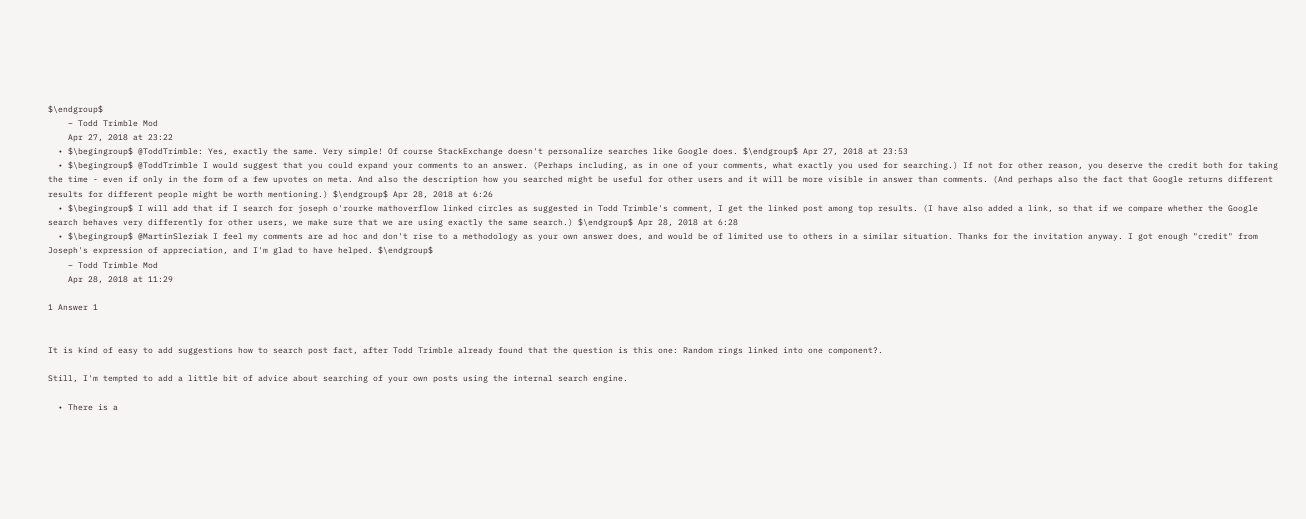$\endgroup$
    – Todd Trimble Mod
    Apr 27, 2018 at 23:22
  • $\begingroup$ @ToddTrimble: Yes, exactly the same. Very simple! Of course StackExchange doesn't personalize searches like Google does. $\endgroup$ Apr 27, 2018 at 23:53
  • $\begingroup$ @ToddTrimble I would suggest that you could expand your comments to an answer. (Perhaps including, as in one of your comments, what exactly you used for searching.) If not for other reason, you deserve the credit both for taking the time - even if only in the form of a few upvotes on meta. And also the description how you searched might be useful for other users and it will be more visible in answer than comments. (And perhaps also the fact that Google returns different results for different people might be worth mentioning.) $\endgroup$ Apr 28, 2018 at 6:26
  • $\begingroup$ I will add that if I search for joseph o'rourke mathoverflow linked circles as suggested in Todd Trimble's comment, I get the linked post among top results. (I have also added a link, so that if we compare whether the Google search behaves very differently for other users, we make sure that we are using exactly the same search.) $\endgroup$ Apr 28, 2018 at 6:28
  • $\begingroup$ @MartinSleziak I feel my comments are ad hoc and don't rise to a methodology as your own answer does, and would be of limited use to others in a similar situation. Thanks for the invitation anyway. I got enough "credit" from Joseph's expression of appreciation, and I'm glad to have helped. $\endgroup$
    – Todd Trimble Mod
    Apr 28, 2018 at 11:29

1 Answer 1


It is kind of easy to add suggestions how to search post fact, after Todd Trimble already found that the question is this one: Random rings linked into one component?.

Still, I'm tempted to add a little bit of advice about searching of your own posts using the internal search engine.

  • There is a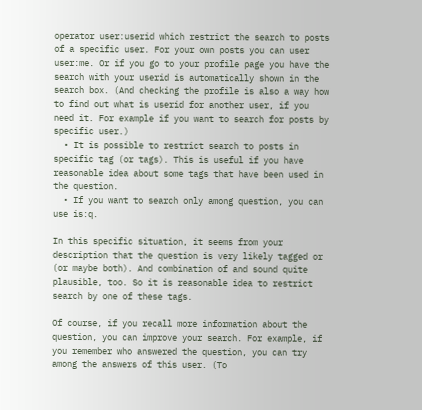operator user:userid which restrict the search to posts of a specific user. For your own posts you can user user:me. Or if you go to your profile page you have the search with your userid is automatically shown in the search box. (And checking the profile is also a way how to find out what is userid for another user, if you need it. For example if you want to search for posts by specific user.)
  • It is possible to restrict search to posts in specific tag (or tags). This is useful if you have reasonable idea about some tags that have been used in the question.
  • If you want to search only among question, you can use is:q.

In this specific situation, it seems from your description that the question is very likely tagged or (or maybe both). And combination of and sound quite plausible, too. So it is reasonable idea to restrict search by one of these tags.

Of course, if you recall more information about the question, you can improve your search. For example, if you remember who answered the question, you can try among the answers of this user. (To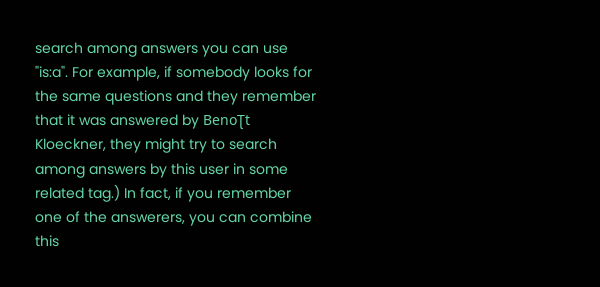search among answers you can use "is:a". For example, if somebody looks for the same questions and they remember that it was answered by BenoƮt Kloeckner, they might try to search among answers by this user in some related tag.) In fact, if you remember one of the answerers, you can combine this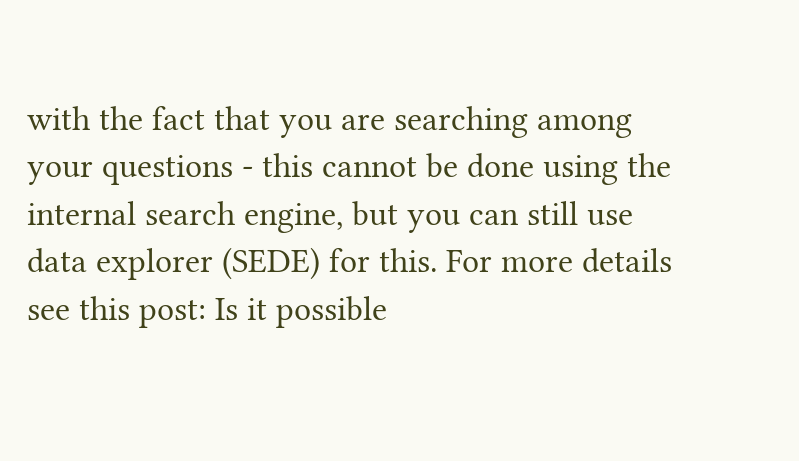with the fact that you are searching among your questions - this cannot be done using the internal search engine, but you can still use data explorer (SEDE) for this. For more details see this post: Is it possible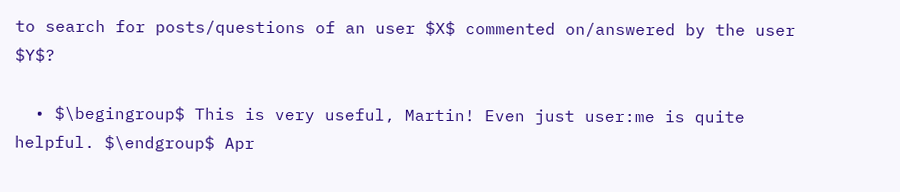to search for posts/questions of an user $X$ commented on/answered by the user $Y$?

  • $\begingroup$ This is very useful, Martin! Even just user:me is quite helpful. $\endgroup$ Apr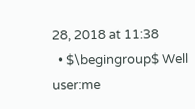28, 2018 at 11:38
  • $\begingroup$ Well user:me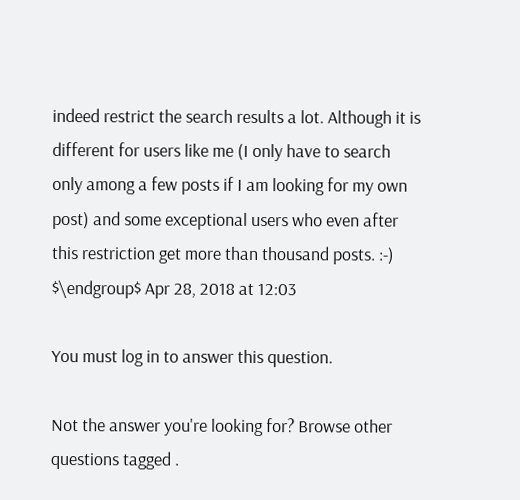indeed restrict the search results a lot. Although it is different for users like me (I only have to search only among a few posts if I am looking for my own post) and some exceptional users who even after this restriction get more than thousand posts. :-) $\endgroup$ Apr 28, 2018 at 12:03

You must log in to answer this question.

Not the answer you're looking for? Browse other questions tagged .